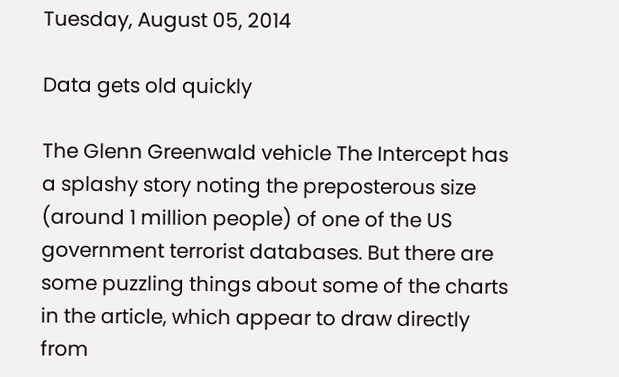Tuesday, August 05, 2014

Data gets old quickly

The Glenn Greenwald vehicle The Intercept has a splashy story noting the preposterous size (around 1 million people) of one of the US government terrorist databases. But there are some puzzling things about some of the charts in the article, which appear to draw directly from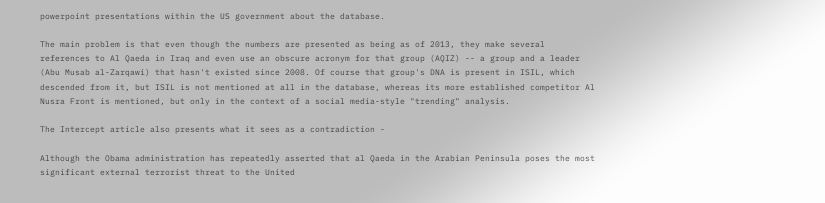powerpoint presentations within the US government about the database.

The main problem is that even though the numbers are presented as being as of 2013, they make several references to Al Qaeda in Iraq and even use an obscure acronym for that group (AQIZ) -- a group and a leader (Abu Musab al-Zarqawi) that hasn't existed since 2008. Of course that group's DNA is present in ISIL, which descended from it, but ISIL is not mentioned at all in the database, whereas its more established competitor Al Nusra Front is mentioned, but only in the context of a social media-style "trending" analysis.

The Intercept article also presents what it sees as a contradiction -

Although the Obama administration has repeatedly asserted that al Qaeda in the Arabian Peninsula poses the most significant external terrorist threat to the United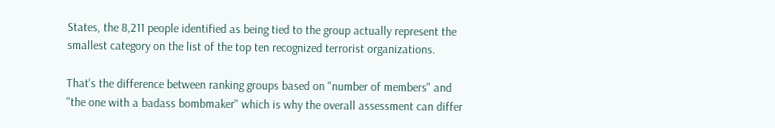States, the 8,211 people identified as being tied to the group actually represent the smallest category on the list of the top ten recognized terrorist organizations.

That's the difference between ranking groups based on "number of members" and "the one with a badass bombmaker" which is why the overall assessment can differ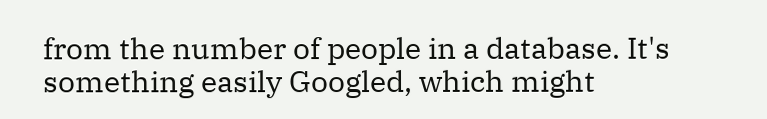from the number of people in a database. It's something easily Googled, which might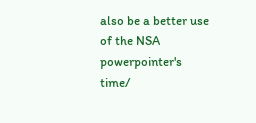also be a better use of the NSA powerpointer's time/